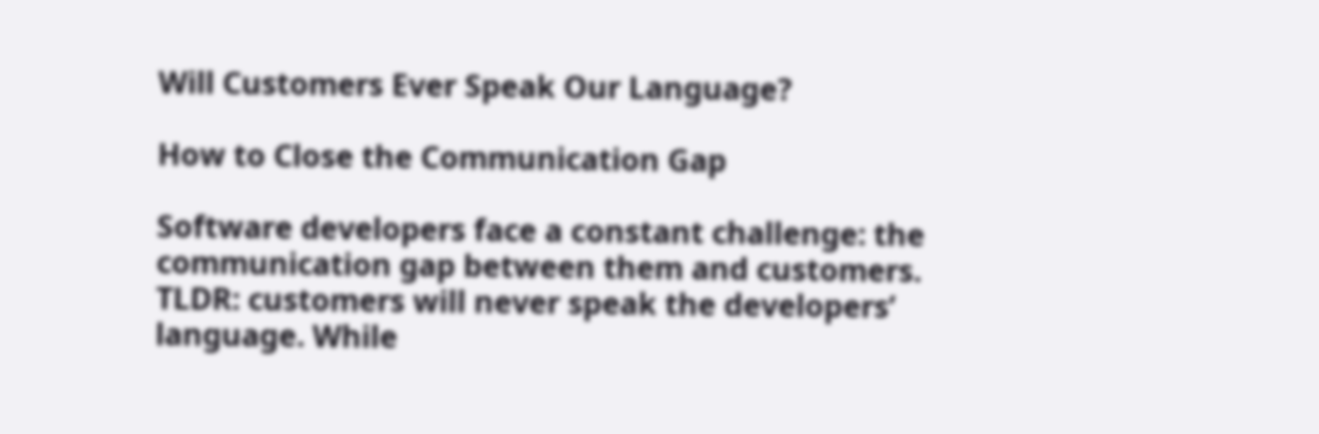Will Customers Ever Speak Our Language?

How to Close the Communication Gap

Software developers face a constant challenge: the communication gap between them and customers. TLDR: customers will never speak the developers’ language. While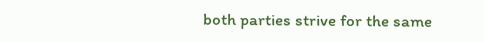both parties strive for the same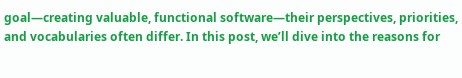goal—creating valuable, functional software—their perspectives, priorities, and vocabularies often differ. In this post, we’ll dive into the reasons for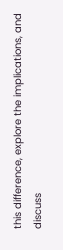this difference, explore the implications, and discuss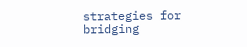strategies for bridging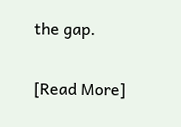the gap.

[Read More]